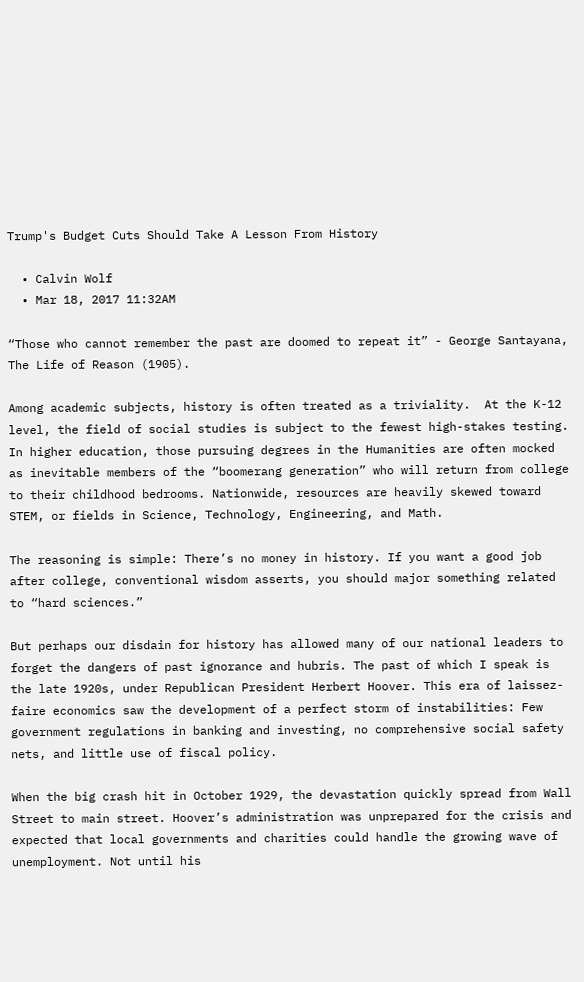Trump's Budget Cuts Should Take A Lesson From History

  • Calvin Wolf
  • Mar 18, 2017 11:32AM

“Those who cannot remember the past are doomed to repeat it” - George Santayana, The Life of Reason (1905).

Among academic subjects, history is often treated as a triviality.  At the K-12 level, the field of social studies is subject to the fewest high-stakes testing. In higher education, those pursuing degrees in the Humanities are often mocked as inevitable members of the “boomerang generation” who will return from college to their childhood bedrooms. Nationwide, resources are heavily skewed toward STEM, or fields in Science, Technology, Engineering, and Math.

The reasoning is simple: There’s no money in history. If you want a good job after college, conventional wisdom asserts, you should major something related to “hard sciences.”

But perhaps our disdain for history has allowed many of our national leaders to forget the dangers of past ignorance and hubris. The past of which I speak is the late 1920s, under Republican President Herbert Hoover. This era of laissez-faire economics saw the development of a perfect storm of instabilities: Few government regulations in banking and investing, no comprehensive social safety nets, and little use of fiscal policy.

When the big crash hit in October 1929, the devastation quickly spread from Wall Street to main street. Hoover’s administration was unprepared for the crisis and expected that local governments and charities could handle the growing wave of unemployment. Not until his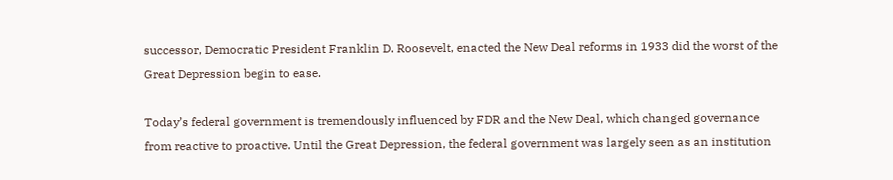successor, Democratic President Franklin D. Roosevelt, enacted the New Deal reforms in 1933 did the worst of the Great Depression begin to ease.

Today’s federal government is tremendously influenced by FDR and the New Deal, which changed governance from reactive to proactive. Until the Great Depression, the federal government was largely seen as an institution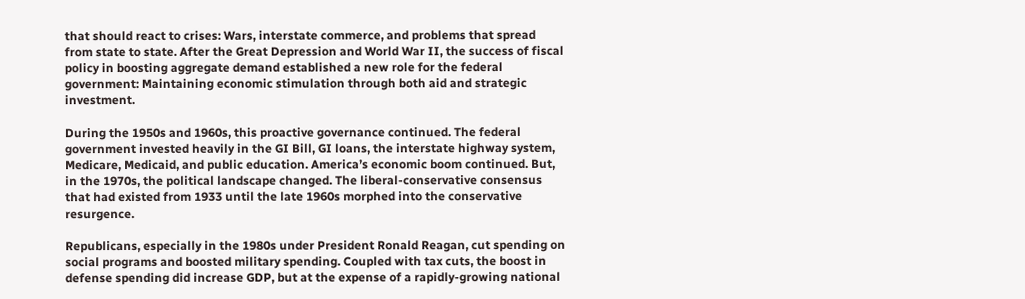that should react to crises: Wars, interstate commerce, and problems that spread from state to state. After the Great Depression and World War II, the success of fiscal policy in boosting aggregate demand established a new role for the federal government: Maintaining economic stimulation through both aid and strategic investment.

During the 1950s and 1960s, this proactive governance continued. The federal government invested heavily in the GI Bill, GI loans, the interstate highway system, Medicare, Medicaid, and public education. America’s economic boom continued. But, in the 1970s, the political landscape changed. The liberal-conservative consensus that had existed from 1933 until the late 1960s morphed into the conservative resurgence.

Republicans, especially in the 1980s under President Ronald Reagan, cut spending on social programs and boosted military spending. Coupled with tax cuts, the boost in defense spending did increase GDP, but at the expense of a rapidly-growing national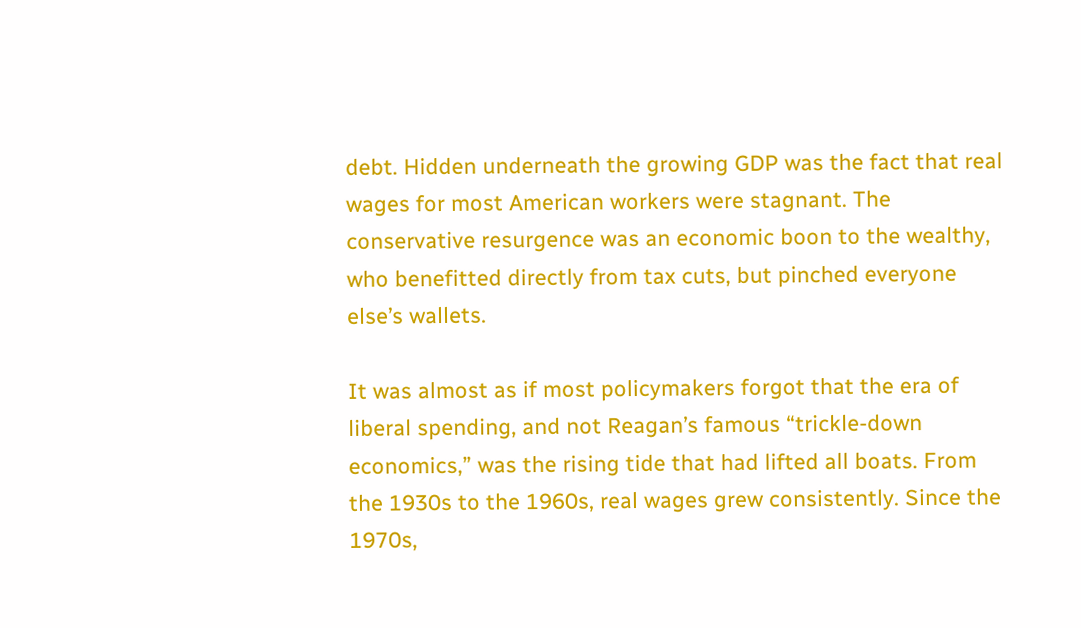debt. Hidden underneath the growing GDP was the fact that real wages for most American workers were stagnant. The conservative resurgence was an economic boon to the wealthy, who benefitted directly from tax cuts, but pinched everyone else’s wallets.

It was almost as if most policymakers forgot that the era of liberal spending, and not Reagan’s famous “trickle-down economics,” was the rising tide that had lifted all boats. From the 1930s to the 1960s, real wages grew consistently. Since the 1970s,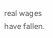real wages have fallen.